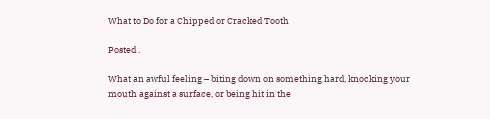What to Do for a Chipped or Cracked Tooth

Posted .

What an awful feeling – biting down on something hard, knocking your mouth against a surface, or being hit in the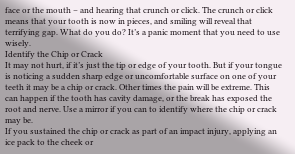face or the mouth – and hearing that crunch or click. The crunch or click means that your tooth is now in pieces, and smiling will reveal that terrifying gap. What do you do? It’s a panic moment that you need to use wisely.
Identify the Chip or Crack
It may not hurt, if it’s just the tip or edge of your tooth. But if your tongue is noticing a sudden sharp edge or uncomfortable surface on one of your teeth it may be a chip or crack. Other times the pain will be extreme. This can happen if the tooth has cavity damage, or the break has exposed the root and nerve. Use a mirror if you can to identify where the chip or crack may be.
If you sustained the chip or crack as part of an impact injury, applying an ice pack to the cheek or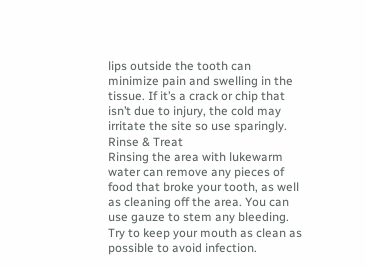lips outside the tooth can minimize pain and swelling in the tissue. If it’s a crack or chip that isn’t due to injury, the cold may irritate the site so use sparingly.
Rinse & Treat
Rinsing the area with lukewarm water can remove any pieces of food that broke your tooth, as well as cleaning off the area. You can use gauze to stem any bleeding. Try to keep your mouth as clean as possible to avoid infection.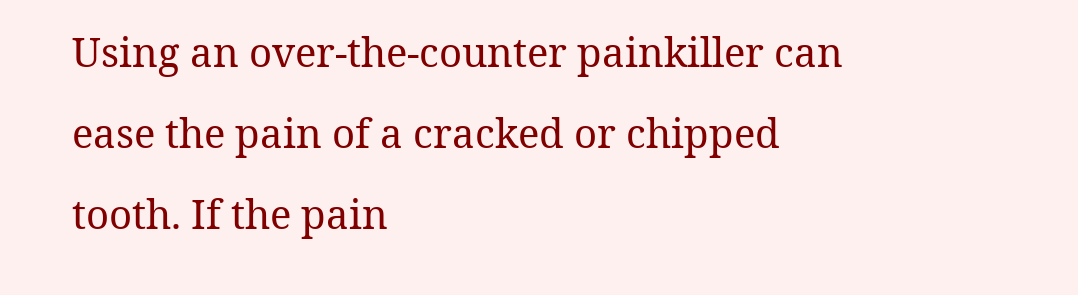Using an over-the-counter painkiller can ease the pain of a cracked or chipped tooth. If the pain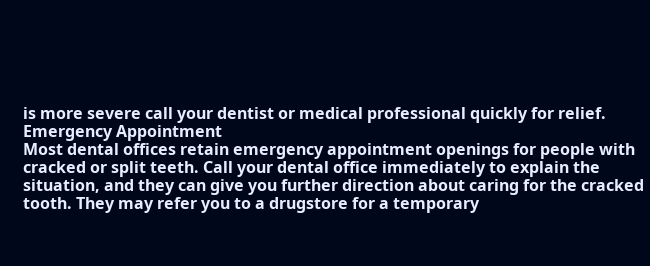is more severe call your dentist or medical professional quickly for relief.
Emergency Appointment
Most dental offices retain emergency appointment openings for people with cracked or split teeth. Call your dental office immediately to explain the situation, and they can give you further direction about caring for the cracked tooth. They may refer you to a drugstore for a temporary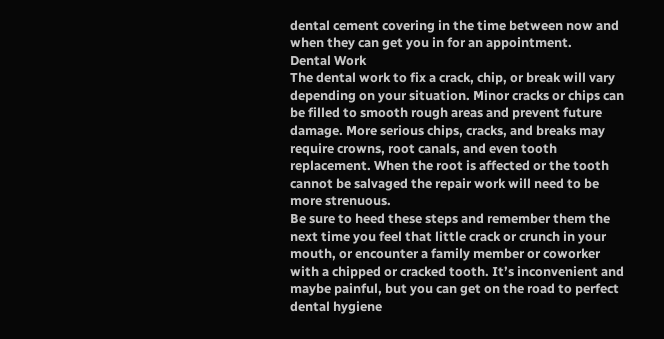dental cement covering in the time between now and when they can get you in for an appointment.
Dental Work
The dental work to fix a crack, chip, or break will vary depending on your situation. Minor cracks or chips can be filled to smooth rough areas and prevent future damage. More serious chips, cracks, and breaks may require crowns, root canals, and even tooth replacement. When the root is affected or the tooth cannot be salvaged the repair work will need to be more strenuous.
Be sure to heed these steps and remember them the next time you feel that little crack or crunch in your mouth, or encounter a family member or coworker with a chipped or cracked tooth. It’s inconvenient and maybe painful, but you can get on the road to perfect dental hygiene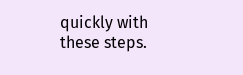quickly with these steps.